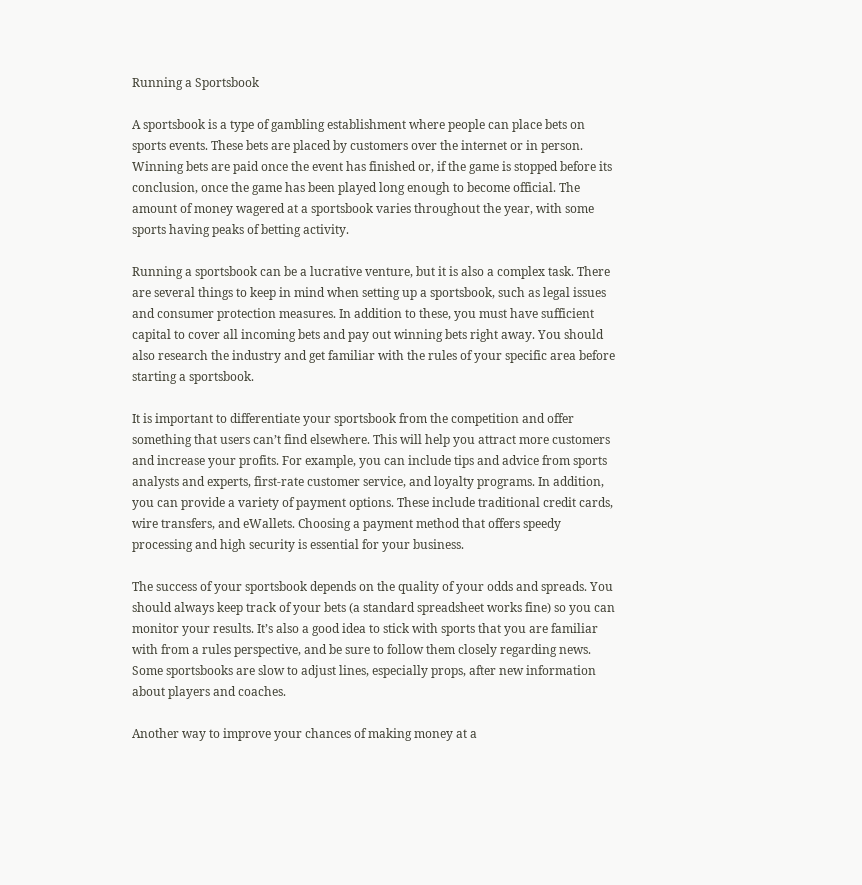Running a Sportsbook

A sportsbook is a type of gambling establishment where people can place bets on sports events. These bets are placed by customers over the internet or in person. Winning bets are paid once the event has finished or, if the game is stopped before its conclusion, once the game has been played long enough to become official. The amount of money wagered at a sportsbook varies throughout the year, with some sports having peaks of betting activity.

Running a sportsbook can be a lucrative venture, but it is also a complex task. There are several things to keep in mind when setting up a sportsbook, such as legal issues and consumer protection measures. In addition to these, you must have sufficient capital to cover all incoming bets and pay out winning bets right away. You should also research the industry and get familiar with the rules of your specific area before starting a sportsbook.

It is important to differentiate your sportsbook from the competition and offer something that users can’t find elsewhere. This will help you attract more customers and increase your profits. For example, you can include tips and advice from sports analysts and experts, first-rate customer service, and loyalty programs. In addition, you can provide a variety of payment options. These include traditional credit cards, wire transfers, and eWallets. Choosing a payment method that offers speedy processing and high security is essential for your business.

The success of your sportsbook depends on the quality of your odds and spreads. You should always keep track of your bets (a standard spreadsheet works fine) so you can monitor your results. It’s also a good idea to stick with sports that you are familiar with from a rules perspective, and be sure to follow them closely regarding news. Some sportsbooks are slow to adjust lines, especially props, after new information about players and coaches.

Another way to improve your chances of making money at a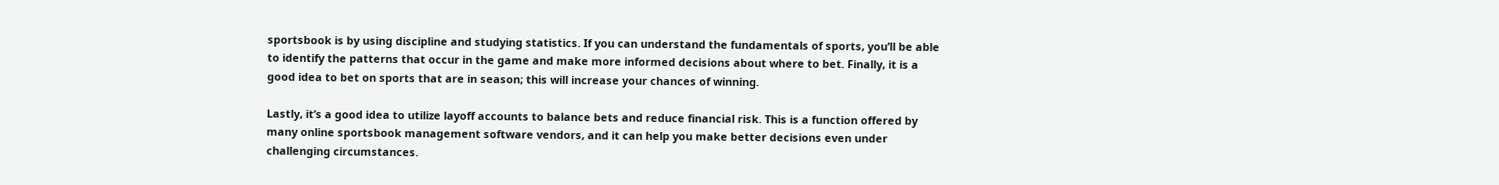sportsbook is by using discipline and studying statistics. If you can understand the fundamentals of sports, you’ll be able to identify the patterns that occur in the game and make more informed decisions about where to bet. Finally, it is a good idea to bet on sports that are in season; this will increase your chances of winning.

Lastly, it’s a good idea to utilize layoff accounts to balance bets and reduce financial risk. This is a function offered by many online sportsbook management software vendors, and it can help you make better decisions even under challenging circumstances.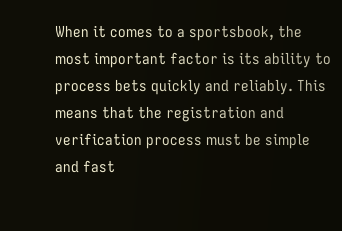When it comes to a sportsbook, the most important factor is its ability to process bets quickly and reliably. This means that the registration and verification process must be simple and fast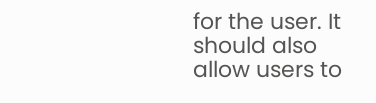for the user. It should also allow users to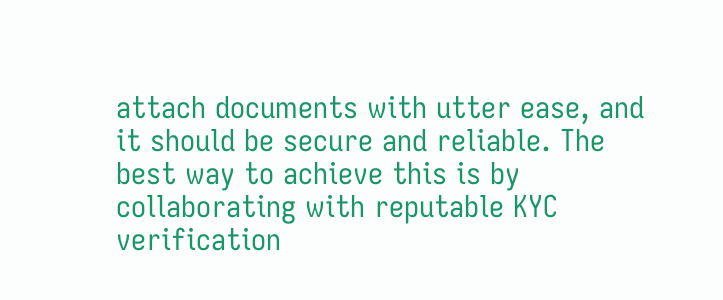attach documents with utter ease, and it should be secure and reliable. The best way to achieve this is by collaborating with reputable KYC verification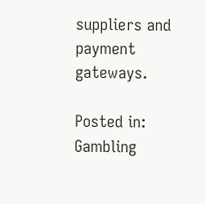suppliers and payment gateways.

Posted in: Gambling